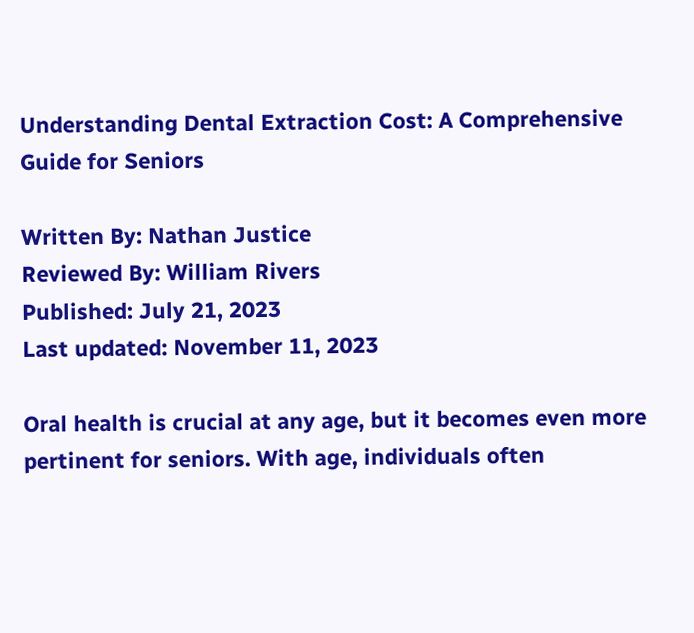Understanding Dental Extraction Cost: A Comprehensive Guide for Seniors

Written By: Nathan Justice
Reviewed By: William Rivers
Published: July 21, 2023
Last updated: November 11, 2023

Oral health is crucial at any age, but it becomes even more pertinent for seniors. With age, individuals often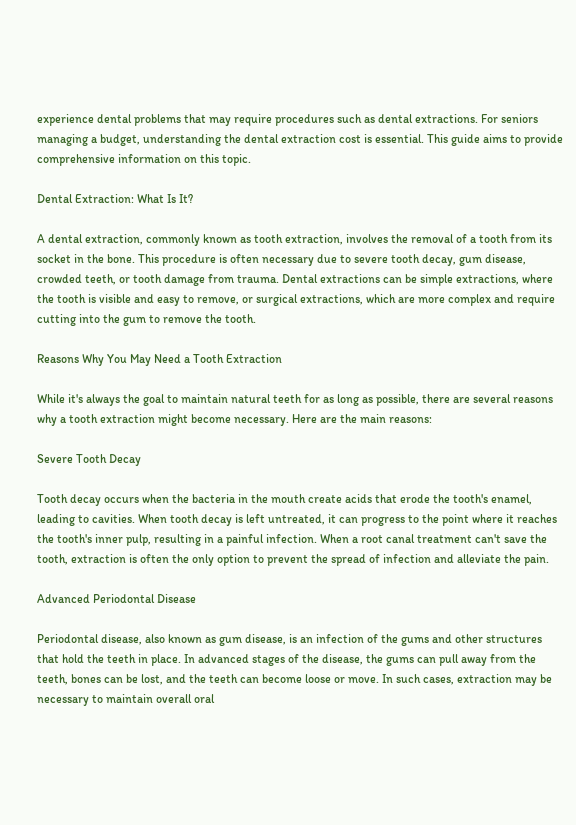experience dental problems that may require procedures such as dental extractions. For seniors managing a budget, understanding the dental extraction cost is essential. This guide aims to provide comprehensive information on this topic.

Dental Extraction: What Is It?

A dental extraction, commonly known as tooth extraction, involves the removal of a tooth from its socket in the bone. This procedure is often necessary due to severe tooth decay, gum disease, crowded teeth, or tooth damage from trauma. Dental extractions can be simple extractions, where the tooth is visible and easy to remove, or surgical extractions, which are more complex and require cutting into the gum to remove the tooth.

Reasons Why You May Need a Tooth Extraction

While it's always the goal to maintain natural teeth for as long as possible, there are several reasons why a tooth extraction might become necessary. Here are the main reasons:

Severe Tooth Decay

Tooth decay occurs when the bacteria in the mouth create acids that erode the tooth's enamel, leading to cavities. When tooth decay is left untreated, it can progress to the point where it reaches the tooth's inner pulp, resulting in a painful infection. When a root canal treatment can't save the tooth, extraction is often the only option to prevent the spread of infection and alleviate the pain.

Advanced Periodontal Disease

Periodontal disease, also known as gum disease, is an infection of the gums and other structures that hold the teeth in place. In advanced stages of the disease, the gums can pull away from the teeth, bones can be lost, and the teeth can become loose or move. In such cases, extraction may be necessary to maintain overall oral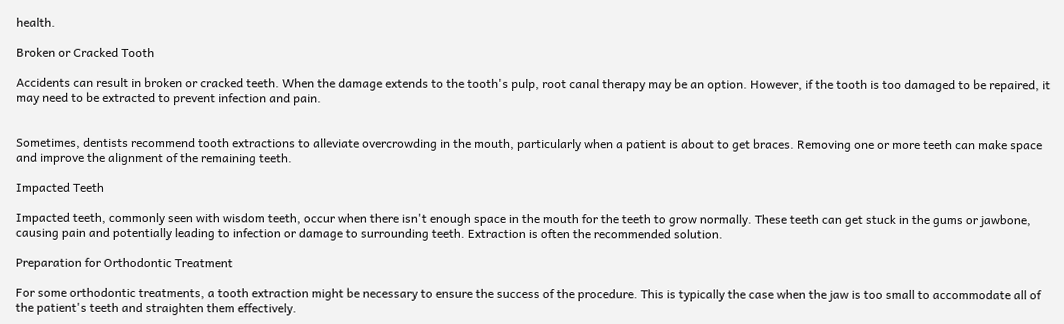health.

Broken or Cracked Tooth

Accidents can result in broken or cracked teeth. When the damage extends to the tooth's pulp, root canal therapy may be an option. However, if the tooth is too damaged to be repaired, it may need to be extracted to prevent infection and pain.


Sometimes, dentists recommend tooth extractions to alleviate overcrowding in the mouth, particularly when a patient is about to get braces. Removing one or more teeth can make space and improve the alignment of the remaining teeth.

Impacted Teeth

Impacted teeth, commonly seen with wisdom teeth, occur when there isn't enough space in the mouth for the teeth to grow normally. These teeth can get stuck in the gums or jawbone, causing pain and potentially leading to infection or damage to surrounding teeth. Extraction is often the recommended solution.

Preparation for Orthodontic Treatment

For some orthodontic treatments, a tooth extraction might be necessary to ensure the success of the procedure. This is typically the case when the jaw is too small to accommodate all of the patient's teeth and straighten them effectively.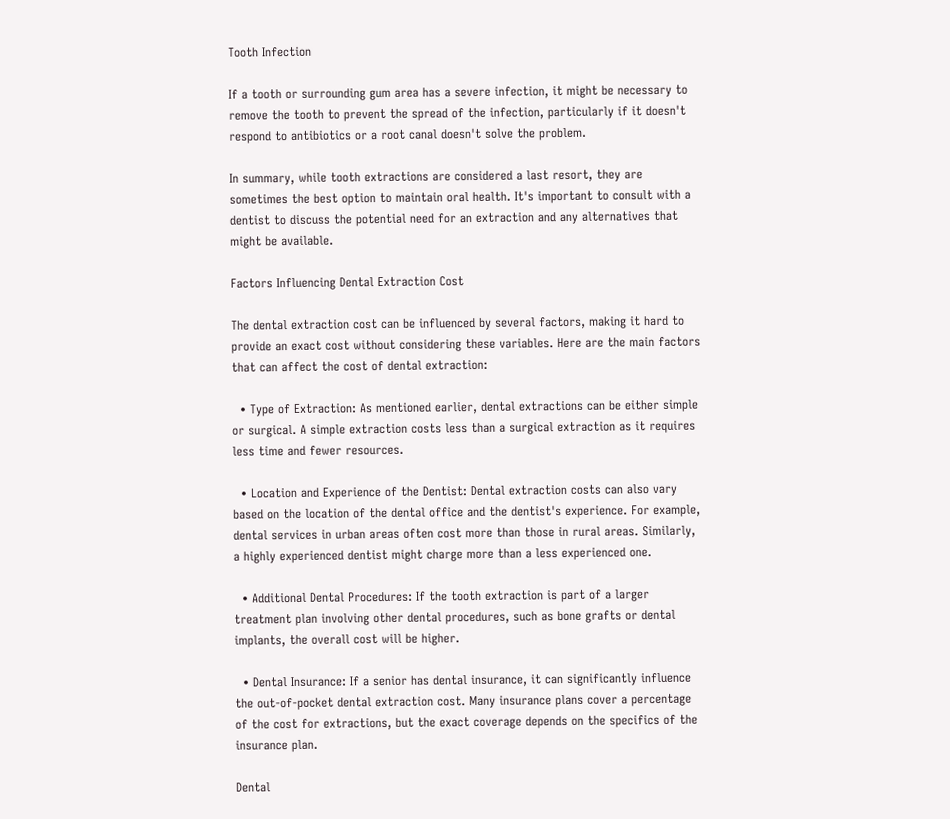Tooth Infection

If a tooth or surrounding gum area has a severe infection, it might be necessary to remove the tooth to prevent the spread of the infection, particularly if it doesn't respond to antibiotics or a root canal doesn't solve the problem.

In summary, while tooth extractions are considered a last resort, they are sometimes the best option to maintain oral health. It's important to consult with a dentist to discuss the potential need for an extraction and any alternatives that might be available.

Factors Influencing Dental Extraction Cost

The dental extraction cost can be influenced by several factors, making it hard to provide an exact cost without considering these variables. Here are the main factors that can affect the cost of dental extraction:

  • Type of Extraction: As mentioned earlier, dental extractions can be either simple or surgical. A simple extraction costs less than a surgical extraction as it requires less time and fewer resources.

  • Location and Experience of the Dentist: Dental extraction costs can also vary based on the location of the dental office and the dentist's experience. For example, dental services in urban areas often cost more than those in rural areas. Similarly, a highly experienced dentist might charge more than a less experienced one.

  • Additional Dental Procedures: If the tooth extraction is part of a larger treatment plan involving other dental procedures, such as bone grafts or dental implants, the overall cost will be higher.

  • Dental Insurance: If a senior has dental insurance, it can significantly influence the out-of-pocket dental extraction cost. Many insurance plans cover a percentage of the cost for extractions, but the exact coverage depends on the specifics of the insurance plan.

Dental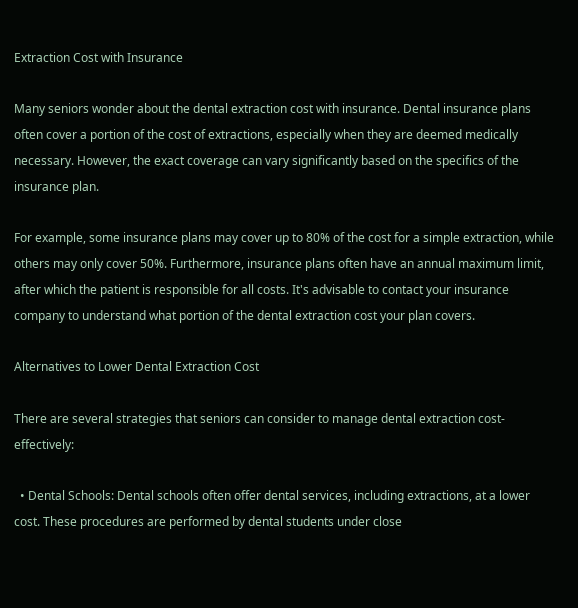Extraction Cost with Insurance

Many seniors wonder about the dental extraction cost with insurance. Dental insurance plans often cover a portion of the cost of extractions, especially when they are deemed medically necessary. However, the exact coverage can vary significantly based on the specifics of the insurance plan.

For example, some insurance plans may cover up to 80% of the cost for a simple extraction, while others may only cover 50%. Furthermore, insurance plans often have an annual maximum limit, after which the patient is responsible for all costs. It's advisable to contact your insurance company to understand what portion of the dental extraction cost your plan covers.

Alternatives to Lower Dental Extraction Cost

There are several strategies that seniors can consider to manage dental extraction cost-effectively:

  • Dental Schools: Dental schools often offer dental services, including extractions, at a lower cost. These procedures are performed by dental students under close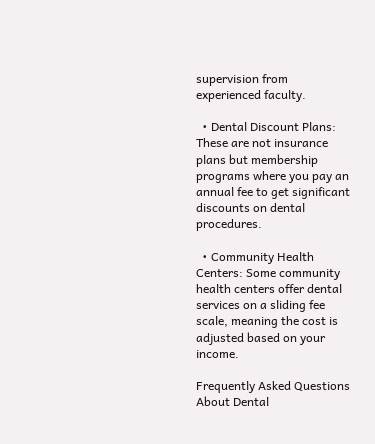supervision from experienced faculty.

  • Dental Discount Plans: These are not insurance plans but membership programs where you pay an annual fee to get significant discounts on dental procedures.

  • Community Health Centers: Some community health centers offer dental services on a sliding fee scale, meaning the cost is adjusted based on your income.

Frequently Asked Questions About Dental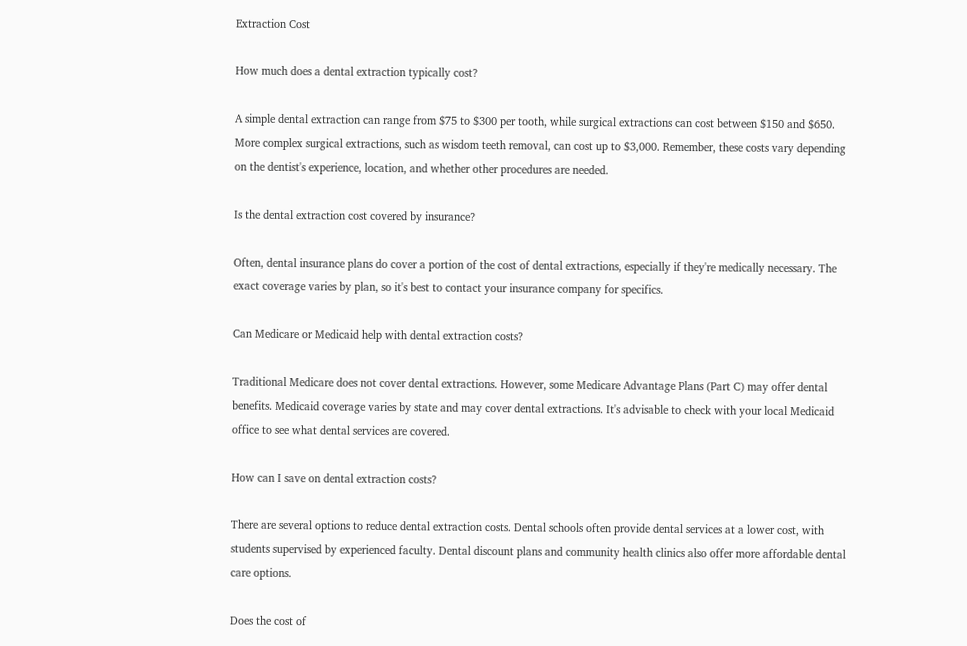Extraction Cost

How much does a dental extraction typically cost?

A simple dental extraction can range from $75 to $300 per tooth, while surgical extractions can cost between $150 and $650. More complex surgical extractions, such as wisdom teeth removal, can cost up to $3,000. Remember, these costs vary depending on the dentist's experience, location, and whether other procedures are needed.

Is the dental extraction cost covered by insurance?

Often, dental insurance plans do cover a portion of the cost of dental extractions, especially if they're medically necessary. The exact coverage varies by plan, so it's best to contact your insurance company for specifics.

Can Medicare or Medicaid help with dental extraction costs?

Traditional Medicare does not cover dental extractions. However, some Medicare Advantage Plans (Part C) may offer dental benefits. Medicaid coverage varies by state and may cover dental extractions. It's advisable to check with your local Medicaid office to see what dental services are covered.

How can I save on dental extraction costs?

There are several options to reduce dental extraction costs. Dental schools often provide dental services at a lower cost, with students supervised by experienced faculty. Dental discount plans and community health clinics also offer more affordable dental care options.

Does the cost of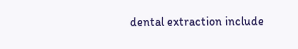dental extraction include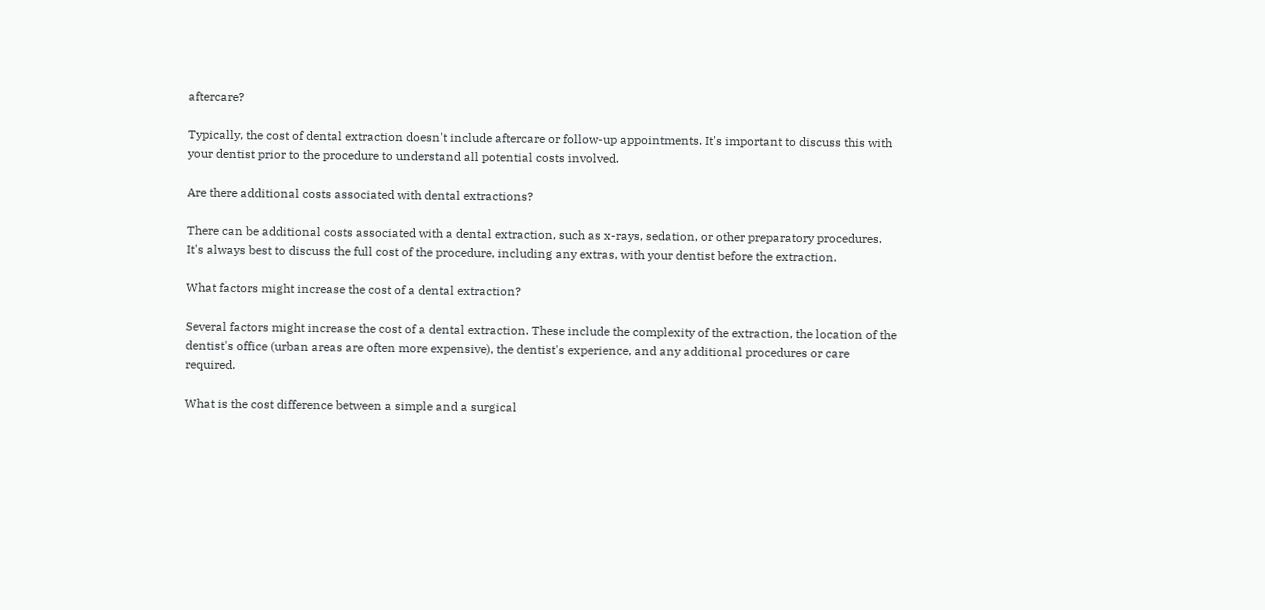aftercare?

Typically, the cost of dental extraction doesn't include aftercare or follow-up appointments. It's important to discuss this with your dentist prior to the procedure to understand all potential costs involved.

Are there additional costs associated with dental extractions?

There can be additional costs associated with a dental extraction, such as x-rays, sedation, or other preparatory procedures. It's always best to discuss the full cost of the procedure, including any extras, with your dentist before the extraction.

What factors might increase the cost of a dental extraction?

Several factors might increase the cost of a dental extraction. These include the complexity of the extraction, the location of the dentist's office (urban areas are often more expensive), the dentist's experience, and any additional procedures or care required.

What is the cost difference between a simple and a surgical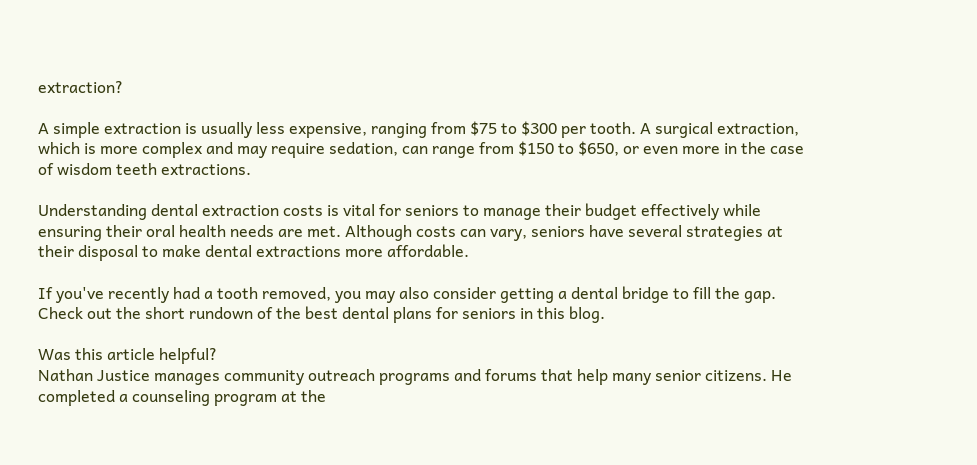extraction?

A simple extraction is usually less expensive, ranging from $75 to $300 per tooth. A surgical extraction, which is more complex and may require sedation, can range from $150 to $650, or even more in the case of wisdom teeth extractions.

Understanding dental extraction costs is vital for seniors to manage their budget effectively while ensuring their oral health needs are met. Although costs can vary, seniors have several strategies at their disposal to make dental extractions more affordable.

If you've recently had a tooth removed, you may also consider getting a dental bridge to fill the gap. Check out the short rundown of the best dental plans for seniors in this blog.

Was this article helpful?
Nathan Justice manages community outreach programs and forums that help many senior citizens. He completed a counseling program at the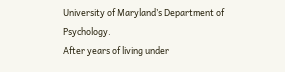University of Maryland’s Department of Psychology.
After years of living under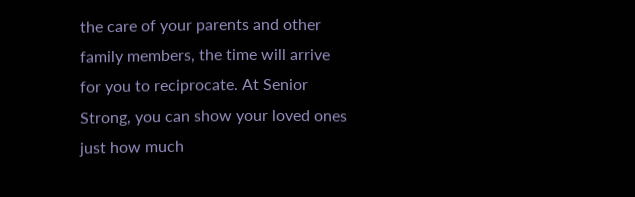the care of your parents and other family members, the time will arrive for you to reciprocate. At Senior Strong, you can show your loved ones just how much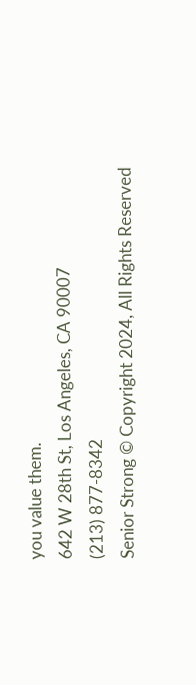you value them.
642 W 28th St, Los Angeles, CA 90007
(213) 877-8342
Senior Strong © Copyright 2024, All Rights Reserved